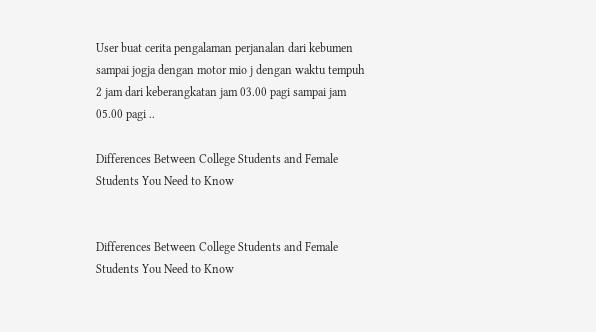User buat cerita pengalaman perjanalan dari kebumen sampai jogja dengan motor mio j dengan waktu tempuh 2 jam dari keberangkatan jam 03.00 pagi sampai jam 05.00 pagi ..

Differences Between College Students and Female Students You Need to Know


Differences Between College Students and Female Students You Need to Know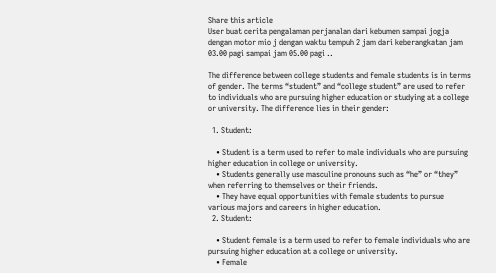Share this article
User buat cerita pengalaman perjanalan dari kebumen sampai jogja dengan motor mio j dengan waktu tempuh 2 jam dari keberangkatan jam 03.00 pagi sampai jam 05.00 pagi ..

The difference between college students and female students is in terms of gender. The terms “student” and “college student” are used to refer to individuals who are pursuing higher education or studying at a college or university. The difference lies in their gender:

  1. Student:

    • Student is a term used to refer to male individuals who are pursuing higher education in college or university.
    • Students generally use masculine pronouns such as “he” or “they” when referring to themselves or their friends.
    • They have equal opportunities with female students to pursue various majors and careers in higher education.
  2. Student:

    • Student female is a term used to refer to female individuals who are pursuing higher education at a college or university.
    • Female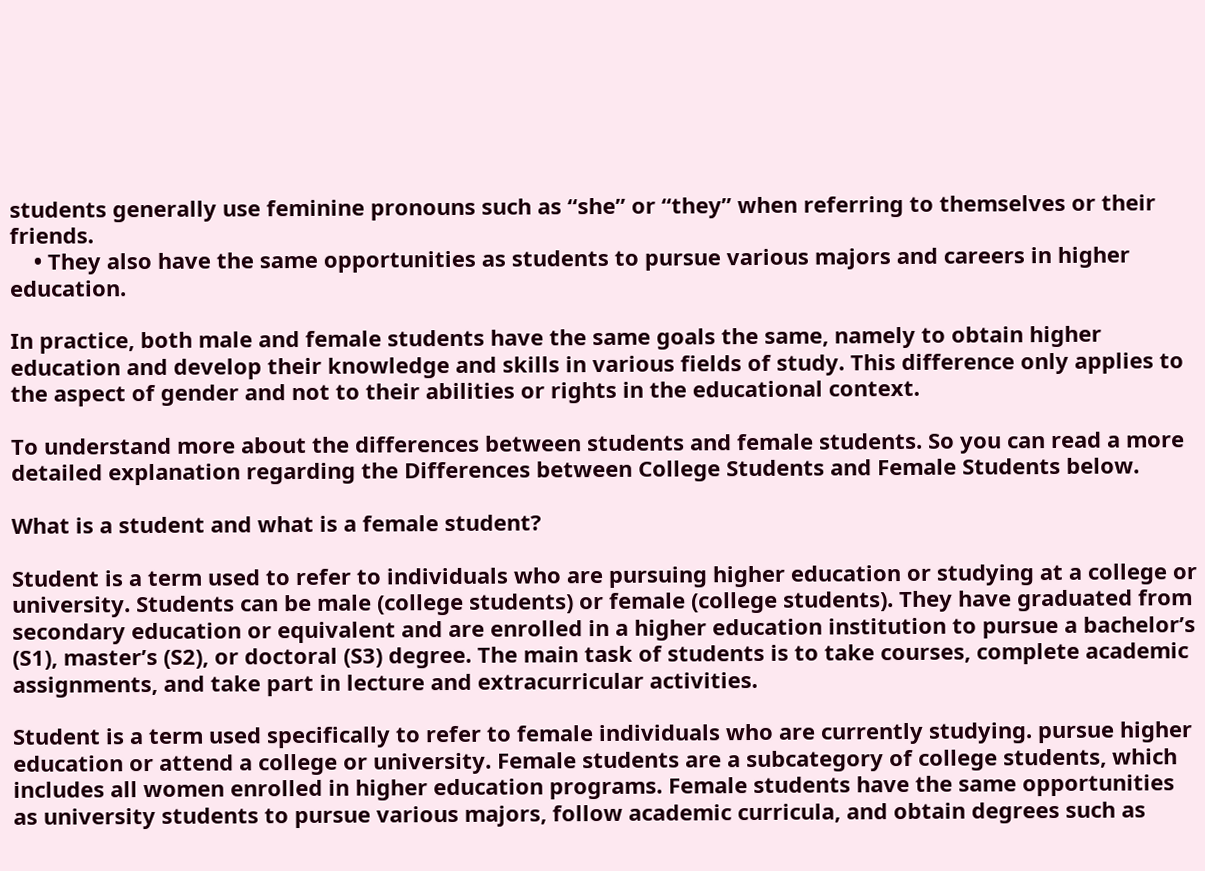students generally use feminine pronouns such as “she” or “they” when referring to themselves or their friends.
    • They also have the same opportunities as students to pursue various majors and careers in higher education.

In practice, both male and female students have the same goals the same, namely to obtain higher education and develop their knowledge and skills in various fields of study. This difference only applies to the aspect of gender and not to their abilities or rights in the educational context.

To understand more about the differences between students and female students. So you can read a more detailed explanation regarding the Differences between College Students and Female Students below.

What is a student and what is a female student?

Student is a term used to refer to individuals who are pursuing higher education or studying at a college or university. Students can be male (college students) or female (college students). They have graduated from secondary education or equivalent and are enrolled in a higher education institution to pursue a bachelor’s (S1), master’s (S2), or doctoral (S3) degree. The main task of students is to take courses, complete academic assignments, and take part in lecture and extracurricular activities.

Student is a term used specifically to refer to female individuals who are currently studying. pursue higher education or attend a college or university. Female students are a subcategory of college students, which includes all women enrolled in higher education programs. Female students have the same opportunities as university students to pursue various majors, follow academic curricula, and obtain degrees such as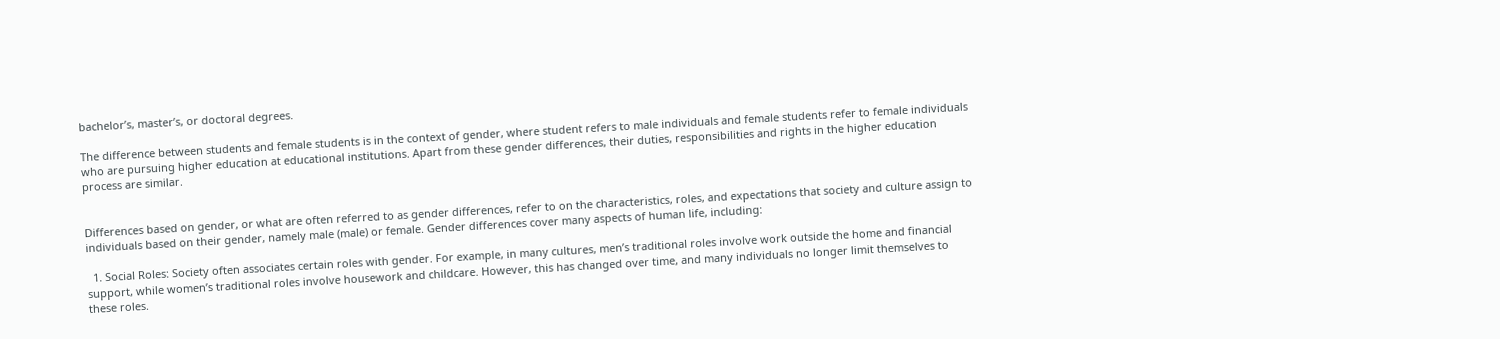bachelor’s, master’s, or doctoral degrees.

The difference between students and female students is in the context of gender, where student refers to male individuals and female students refer to female individuals who are pursuing higher education at educational institutions. Apart from these gender differences, their duties, responsibilities and rights in the higher education process are similar.


Differences based on gender, or what are often referred to as gender differences, refer to on the characteristics, roles, and expectations that society and culture assign to individuals based on their gender, namely male (male) or female. Gender differences cover many aspects of human life, including:

  1. Social Roles: Society often associates certain roles with gender. For example, in many cultures, men’s traditional roles involve work outside the home and financial support, while women’s traditional roles involve housework and childcare. However, this has changed over time, and many individuals no longer limit themselves to these roles.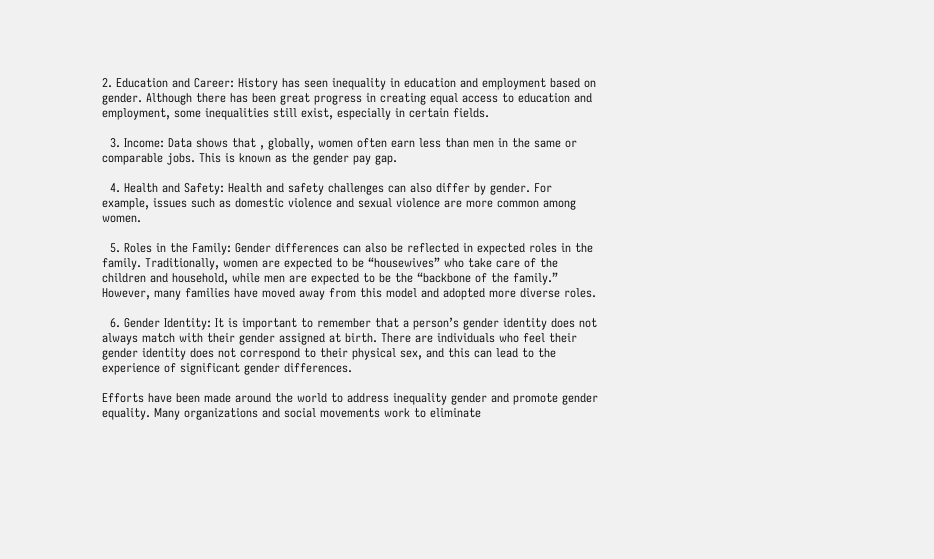2. Education and Career: History has seen inequality in education and employment based on gender. Although there has been great progress in creating equal access to education and employment, some inequalities still exist, especially in certain fields.

  3. Income: Data shows that , globally, women often earn less than men in the same or comparable jobs. This is known as the gender pay gap.

  4. Health and Safety: Health and safety challenges can also differ by gender. For example, issues such as domestic violence and sexual violence are more common among women.

  5. Roles in the Family: Gender differences can also be reflected in expected roles in the family. Traditionally, women are expected to be “housewives” who take care of the children and household, while men are expected to be the “backbone of the family.” However, many families have moved away from this model and adopted more diverse roles.

  6. Gender Identity: It is important to remember that a person’s gender identity does not always match with their gender assigned at birth. There are individuals who feel their gender identity does not correspond to their physical sex, and this can lead to the experience of significant gender differences.

Efforts have been made around the world to address inequality gender and promote gender equality. Many organizations and social movements work to eliminate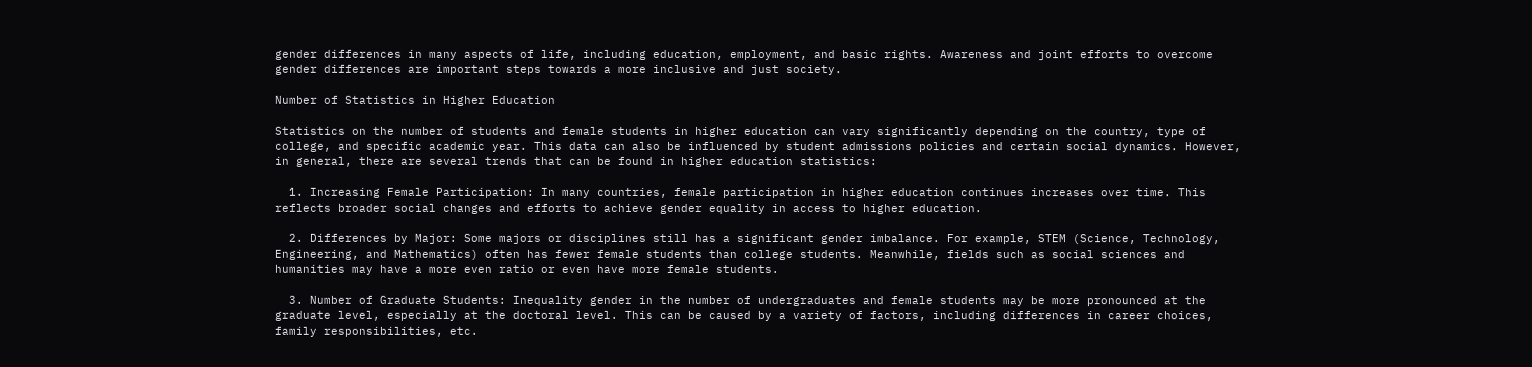gender differences in many aspects of life, including education, employment, and basic rights. Awareness and joint efforts to overcome gender differences are important steps towards a more inclusive and just society.

Number of Statistics in Higher Education

Statistics on the number of students and female students in higher education can vary significantly depending on the country, type of college, and specific academic year. This data can also be influenced by student admissions policies and certain social dynamics. However, in general, there are several trends that can be found in higher education statistics:

  1. Increasing Female Participation: In many countries, female participation in higher education continues increases over time. This reflects broader social changes and efforts to achieve gender equality in access to higher education.

  2. Differences by Major: Some majors or disciplines still has a significant gender imbalance. For example, STEM (Science, Technology, Engineering, and Mathematics) often has fewer female students than college students. Meanwhile, fields such as social sciences and humanities may have a more even ratio or even have more female students.

  3. Number of Graduate Students: Inequality gender in the number of undergraduates and female students may be more pronounced at the graduate level, especially at the doctoral level. This can be caused by a variety of factors, including differences in career choices, family responsibilities, etc.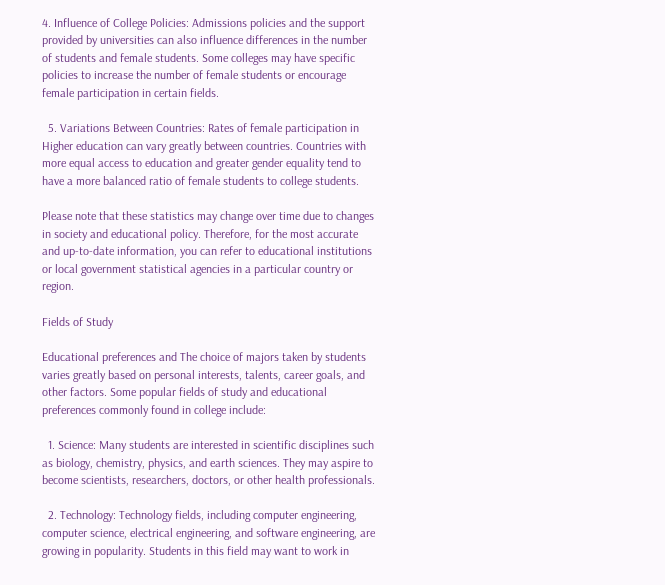4. Influence of College Policies: Admissions policies and the support provided by universities can also influence differences in the number of students and female students. Some colleges may have specific policies to increase the number of female students or encourage female participation in certain fields.

  5. Variations Between Countries: Rates of female participation in Higher education can vary greatly between countries. Countries with more equal access to education and greater gender equality tend to have a more balanced ratio of female students to college students.

Please note that these statistics may change over time due to changes in society and educational policy. Therefore, for the most accurate and up-to-date information, you can refer to educational institutions or local government statistical agencies in a particular country or region.

Fields of Study

Educational preferences and The choice of majors taken by students varies greatly based on personal interests, talents, career goals, and other factors. Some popular fields of study and educational preferences commonly found in college include:

  1. Science: Many students are interested in scientific disciplines such as biology, chemistry, physics, and earth sciences. They may aspire to become scientists, researchers, doctors, or other health professionals.

  2. Technology: Technology fields, including computer engineering, computer science, electrical engineering, and software engineering, are growing in popularity. Students in this field may want to work in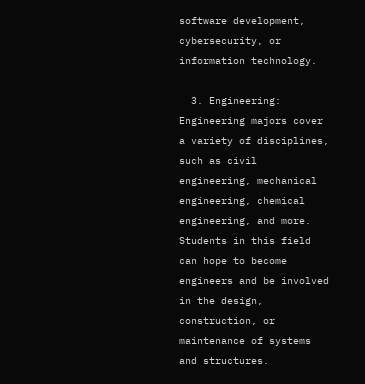software development, cybersecurity, or information technology.

  3. Engineering: Engineering majors cover a variety of disciplines, such as civil engineering, mechanical engineering, chemical engineering, and more. Students in this field can hope to become engineers and be involved in the design, construction, or maintenance of systems and structures.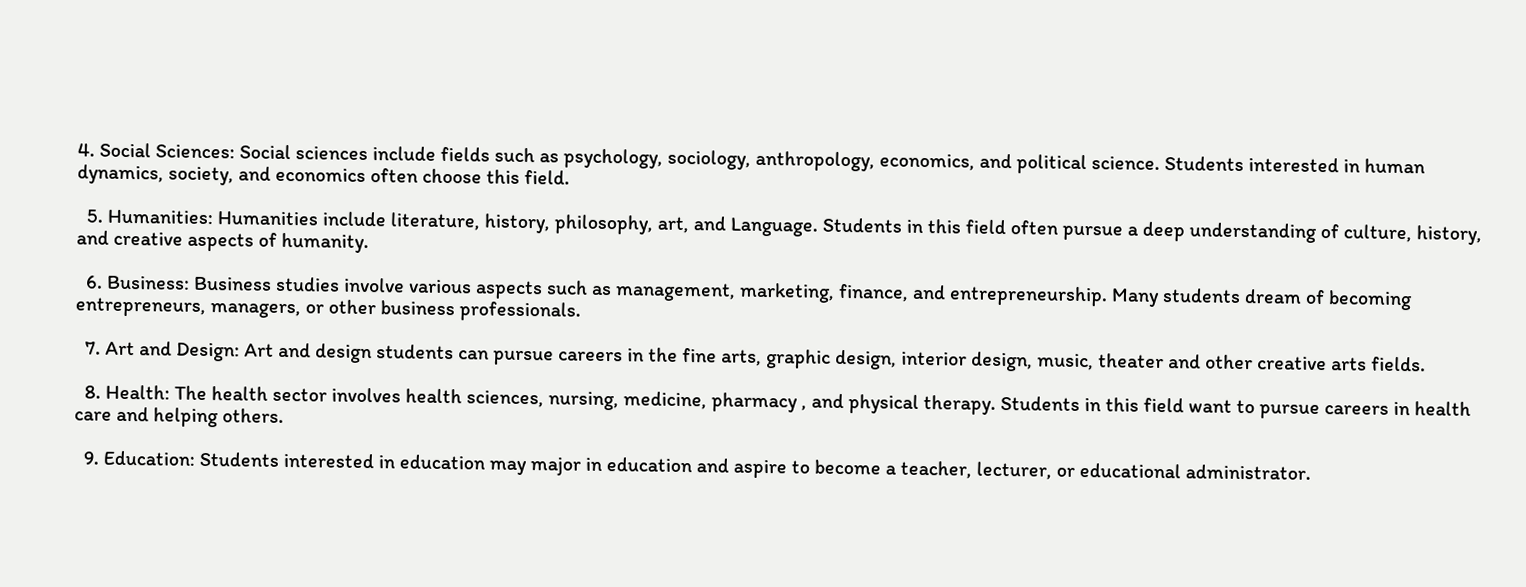4. Social Sciences: Social sciences include fields such as psychology, sociology, anthropology, economics, and political science. Students interested in human dynamics, society, and economics often choose this field.

  5. Humanities: Humanities include literature, history, philosophy, art, and Language. Students in this field often pursue a deep understanding of culture, history, and creative aspects of humanity.

  6. Business: Business studies involve various aspects such as management, marketing, finance, and entrepreneurship. Many students dream of becoming entrepreneurs, managers, or other business professionals.

  7. Art and Design: Art and design students can pursue careers in the fine arts, graphic design, interior design, music, theater and other creative arts fields.

  8. Health: The health sector involves health sciences, nursing, medicine, pharmacy , and physical therapy. Students in this field want to pursue careers in health care and helping others.

  9. Education: Students interested in education may major in education and aspire to become a teacher, lecturer, or educational administrator.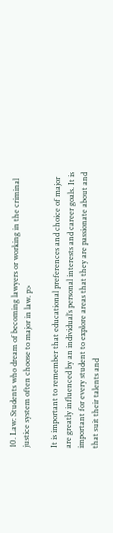10. Law: Students who dream of becoming lawyers or working in the criminal justice system often choose to major in law. p>

It is important to remember that educational preferences and choice of major are greatly influenced by an individual’s personal interests and career goals. It is important for every student to explore areas that they are passionate about and that suit their talents and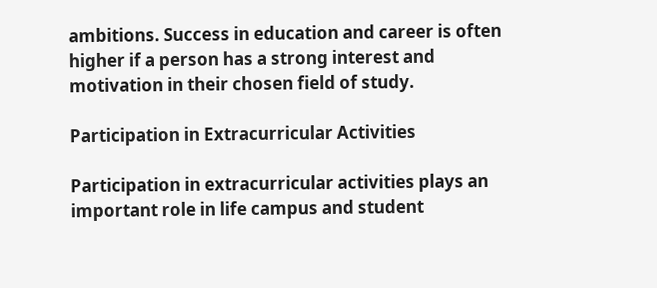ambitions. Success in education and career is often higher if a person has a strong interest and motivation in their chosen field of study.

Participation in Extracurricular Activities

Participation in extracurricular activities plays an important role in life campus and student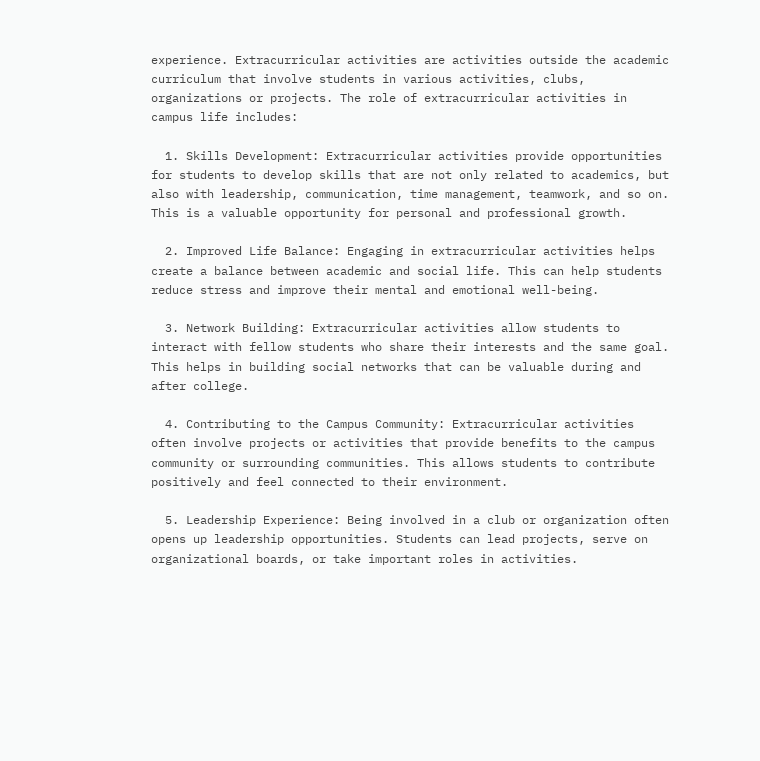experience. Extracurricular activities are activities outside the academic curriculum that involve students in various activities, clubs, organizations or projects. The role of extracurricular activities in campus life includes:

  1. Skills Development: Extracurricular activities provide opportunities for students to develop skills that are not only related to academics, but also with leadership, communication, time management, teamwork, and so on. This is a valuable opportunity for personal and professional growth.

  2. Improved Life Balance: Engaging in extracurricular activities helps create a balance between academic and social life. This can help students reduce stress and improve their mental and emotional well-being.

  3. Network Building: Extracurricular activities allow students to interact with fellow students who share their interests and the same goal. This helps in building social networks that can be valuable during and after college.

  4. Contributing to the Campus Community: Extracurricular activities often involve projects or activities that provide benefits to the campus community or surrounding communities. This allows students to contribute positively and feel connected to their environment.

  5. Leadership Experience: Being involved in a club or organization often opens up leadership opportunities. Students can lead projects, serve on organizational boards, or take important roles in activities.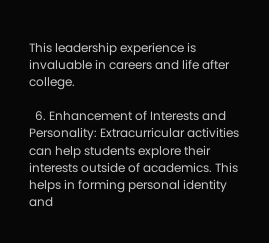This leadership experience is invaluable in careers and life after college.

  6. Enhancement of Interests and Personality: Extracurricular activities can help students explore their interests outside of academics. This helps in forming personal identity and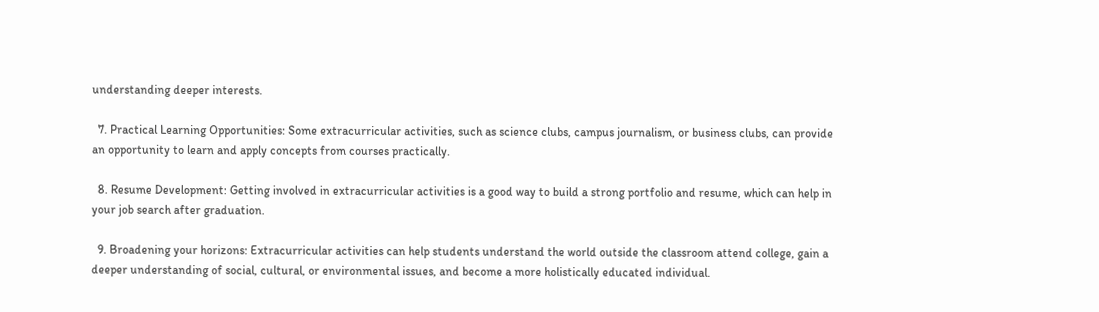understanding deeper interests.

  7. Practical Learning Opportunities: Some extracurricular activities, such as science clubs, campus journalism, or business clubs, can provide an opportunity to learn and apply concepts from courses practically.

  8. Resume Development: Getting involved in extracurricular activities is a good way to build a strong portfolio and resume, which can help in your job search after graduation.

  9. Broadening your horizons: Extracurricular activities can help students understand the world outside the classroom attend college, gain a deeper understanding of social, cultural, or environmental issues, and become a more holistically educated individual.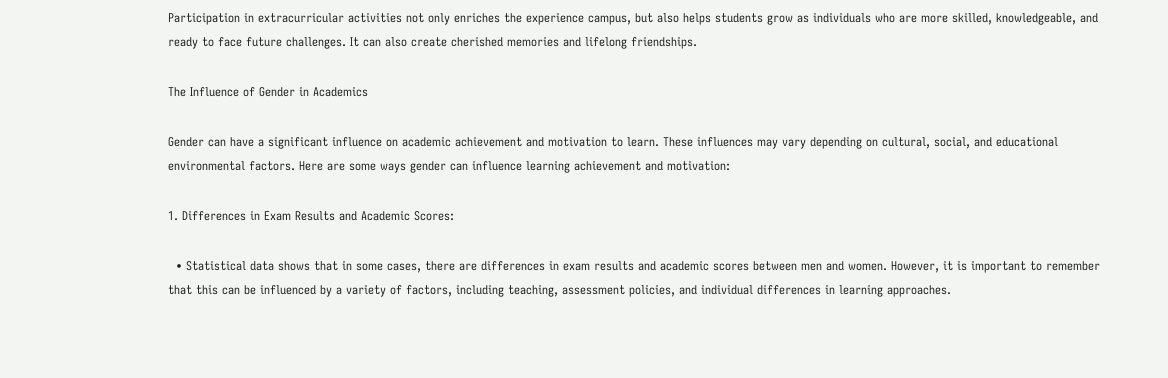Participation in extracurricular activities not only enriches the experience campus, but also helps students grow as individuals who are more skilled, knowledgeable, and ready to face future challenges. It can also create cherished memories and lifelong friendships.

The Influence of Gender in Academics

Gender can have a significant influence on academic achievement and motivation to learn. These influences may vary depending on cultural, social, and educational environmental factors. Here are some ways gender can influence learning achievement and motivation:

1. Differences in Exam Results and Academic Scores:

  • Statistical data shows that in some cases, there are differences in exam results and academic scores between men and women. However, it is important to remember that this can be influenced by a variety of factors, including teaching, assessment policies, and individual differences in learning approaches.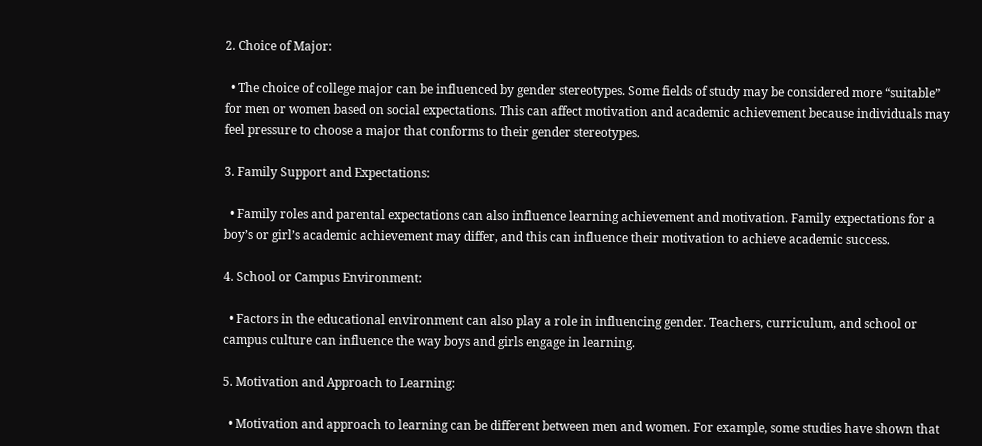2. Choice of Major:

  • The choice of college major can be influenced by gender stereotypes. Some fields of study may be considered more “suitable” for men or women based on social expectations. This can affect motivation and academic achievement because individuals may feel pressure to choose a major that conforms to their gender stereotypes.

3. Family Support and Expectations:

  • Family roles and parental expectations can also influence learning achievement and motivation. Family expectations for a boy’s or girl’s academic achievement may differ, and this can influence their motivation to achieve academic success.

4. School or Campus Environment:

  • Factors in the educational environment can also play a role in influencing gender. Teachers, curriculum, and school or campus culture can influence the way boys and girls engage in learning.

5. Motivation and Approach to Learning:

  • Motivation and approach to learning can be different between men and women. For example, some studies have shown that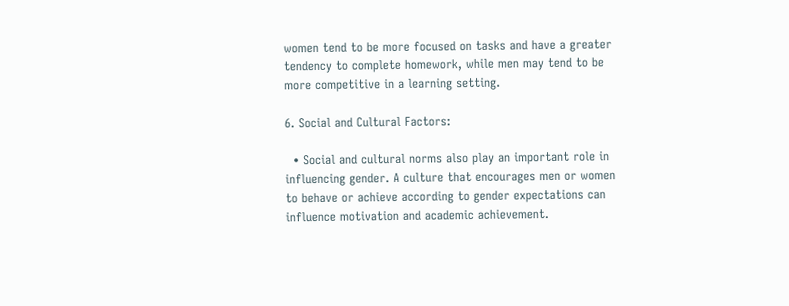women tend to be more focused on tasks and have a greater tendency to complete homework, while men may tend to be more competitive in a learning setting.

6. Social and Cultural Factors:

  • Social and cultural norms also play an important role in influencing gender. A culture that encourages men or women to behave or achieve according to gender expectations can influence motivation and academic achievement.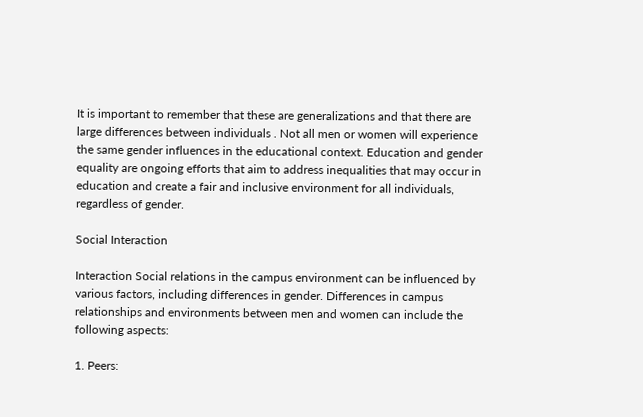It is important to remember that these are generalizations and that there are large differences between individuals . Not all men or women will experience the same gender influences in the educational context. Education and gender equality are ongoing efforts that aim to address inequalities that may occur in education and create a fair and inclusive environment for all individuals, regardless of gender.

Social Interaction

Interaction Social relations in the campus environment can be influenced by various factors, including differences in gender. Differences in campus relationships and environments between men and women can include the following aspects:

1. Peers: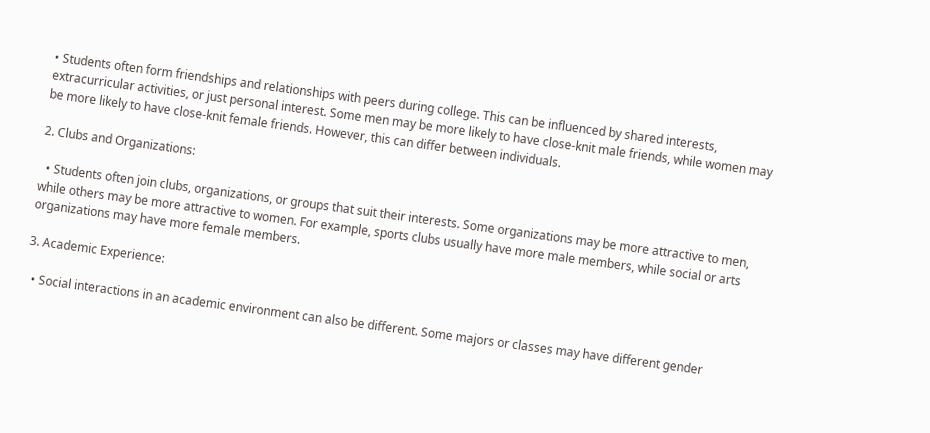• Students often form friendships and relationships with peers during college. This can be influenced by shared interests, extracurricular activities, or just personal interest. Some men may be more likely to have close-knit male friends, while women may be more likely to have close-knit female friends. However, this can differ between individuals.

2. Clubs and Organizations:

  • Students often join clubs, organizations, or groups that suit their interests. Some organizations may be more attractive to men, while others may be more attractive to women. For example, sports clubs usually have more male members, while social or arts organizations may have more female members.

3. Academic Experience:

  • Social interactions in an academic environment can also be different. Some majors or classes may have different gender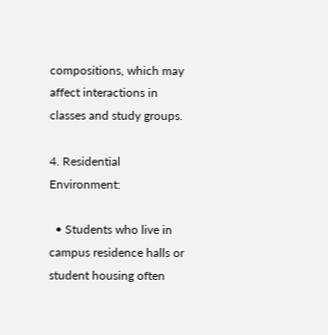compositions, which may affect interactions in classes and study groups.

4. Residential Environment:

  • Students who live in campus residence halls or student housing often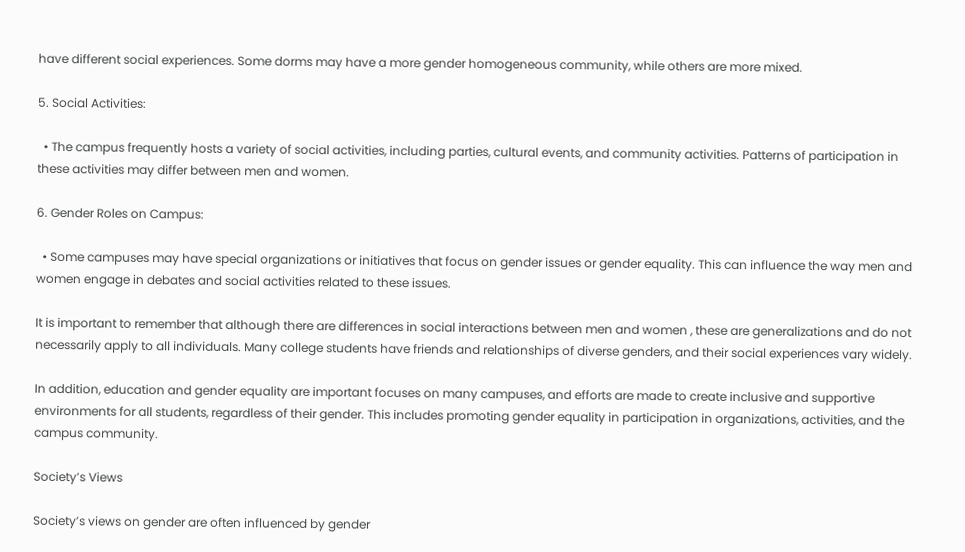have different social experiences. Some dorms may have a more gender homogeneous community, while others are more mixed.

5. Social Activities:

  • The campus frequently hosts a variety of social activities, including parties, cultural events, and community activities. Patterns of participation in these activities may differ between men and women.

6. Gender Roles on Campus:

  • Some campuses may have special organizations or initiatives that focus on gender issues or gender equality. This can influence the way men and women engage in debates and social activities related to these issues.

It is important to remember that although there are differences in social interactions between men and women , these are generalizations and do not necessarily apply to all individuals. Many college students have friends and relationships of diverse genders, and their social experiences vary widely.

In addition, education and gender equality are important focuses on many campuses, and efforts are made to create inclusive and supportive environments for all students, regardless of their gender. This includes promoting gender equality in participation in organizations, activities, and the campus community.

Society’s Views

Society’s views on gender are often influenced by gender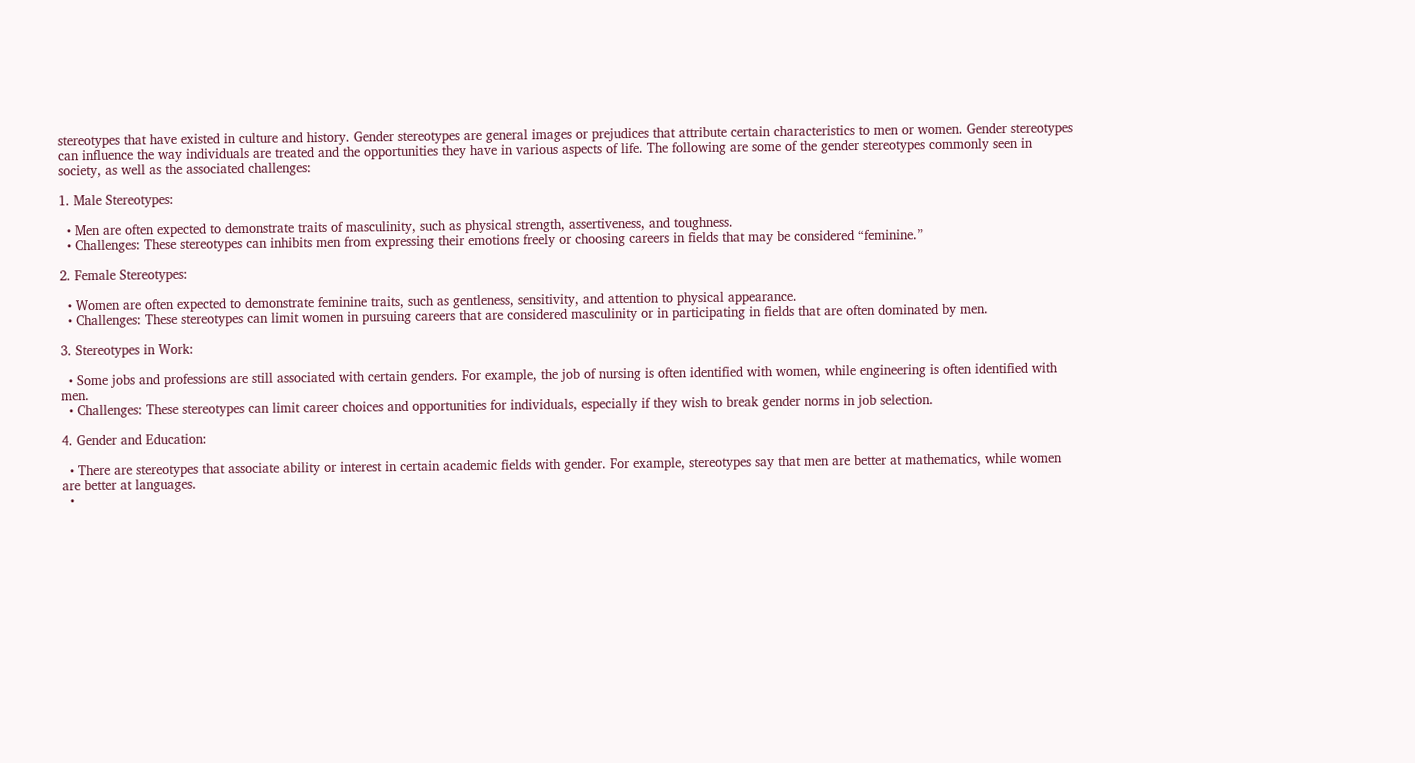stereotypes that have existed in culture and history. Gender stereotypes are general images or prejudices that attribute certain characteristics to men or women. Gender stereotypes can influence the way individuals are treated and the opportunities they have in various aspects of life. The following are some of the gender stereotypes commonly seen in society, as well as the associated challenges:

1. Male Stereotypes:

  • Men are often expected to demonstrate traits of masculinity, such as physical strength, assertiveness, and toughness.
  • Challenges: These stereotypes can inhibits men from expressing their emotions freely or choosing careers in fields that may be considered “feminine.”

2. Female Stereotypes:

  • Women are often expected to demonstrate feminine traits, such as gentleness, sensitivity, and attention to physical appearance.
  • Challenges: These stereotypes can limit women in pursuing careers that are considered masculinity or in participating in fields that are often dominated by men.

3. Stereotypes in Work:

  • Some jobs and professions are still associated with certain genders. For example, the job of nursing is often identified with women, while engineering is often identified with men.
  • Challenges: These stereotypes can limit career choices and opportunities for individuals, especially if they wish to break gender norms in job selection.

4. Gender and Education:

  • There are stereotypes that associate ability or interest in certain academic fields with gender. For example, stereotypes say that men are better at mathematics, while women are better at languages.
  •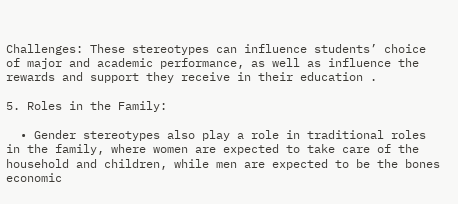Challenges: These stereotypes can influence students’ choice of major and academic performance, as well as influence the rewards and support they receive in their education .

5. Roles in the Family:

  • Gender stereotypes also play a role in traditional roles in the family, where women are expected to take care of the household and children, while men are expected to be the bones economic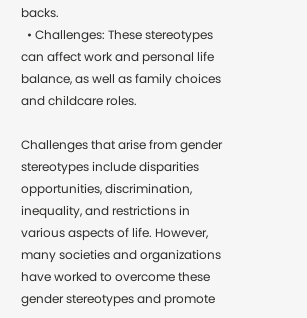backs.
  • Challenges: These stereotypes can affect work and personal life balance, as well as family choices and childcare roles.

Challenges that arise from gender stereotypes include disparities opportunities, discrimination, inequality, and restrictions in various aspects of life. However, many societies and organizations have worked to overcome these gender stereotypes and promote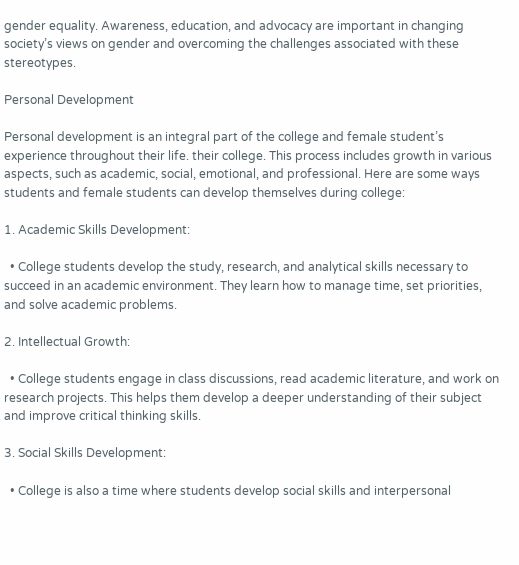gender equality. Awareness, education, and advocacy are important in changing society’s views on gender and overcoming the challenges associated with these stereotypes.

Personal Development

Personal development is an integral part of the college and female student’s experience throughout their life. their college. This process includes growth in various aspects, such as academic, social, emotional, and professional. Here are some ways students and female students can develop themselves during college:

1. Academic Skills Development:

  • College students develop the study, research, and analytical skills necessary to succeed in an academic environment. They learn how to manage time, set priorities, and solve academic problems.

2. Intellectual Growth:

  • College students engage in class discussions, read academic literature, and work on research projects. This helps them develop a deeper understanding of their subject and improve critical thinking skills.

3. Social Skills Development:

  • College is also a time where students develop social skills and interpersonal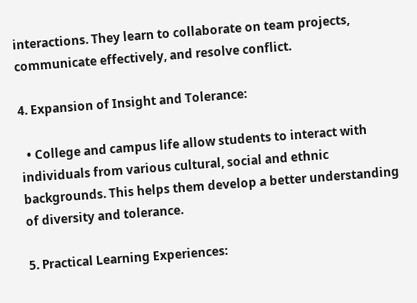interactions. They learn to collaborate on team projects, communicate effectively, and resolve conflict.

4. Expansion of Insight and Tolerance:

  • College and campus life allow students to interact with individuals from various cultural, social and ethnic backgrounds. This helps them develop a better understanding of diversity and tolerance.

5. Practical Learning Experiences: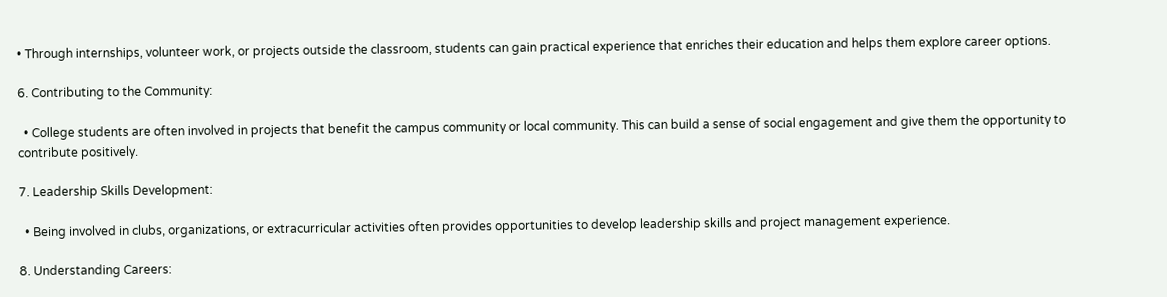• Through internships, volunteer work, or projects outside the classroom, students can gain practical experience that enriches their education and helps them explore career options.

6. Contributing to the Community:

  • College students are often involved in projects that benefit the campus community or local community. This can build a sense of social engagement and give them the opportunity to contribute positively.

7. Leadership Skills Development:

  • Being involved in clubs, organizations, or extracurricular activities often provides opportunities to develop leadership skills and project management experience.

8. Understanding Careers: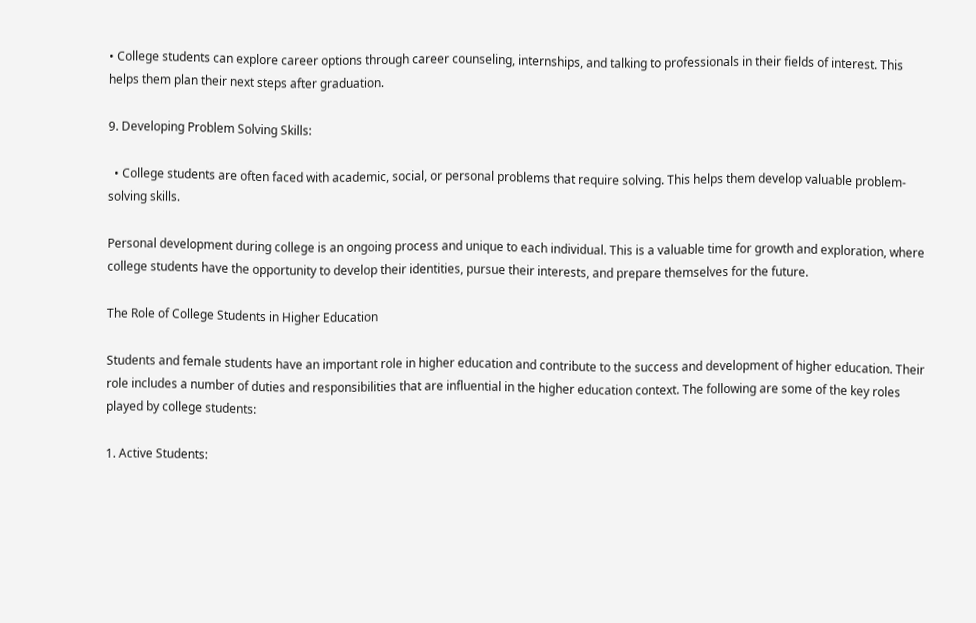• College students can explore career options through career counseling, internships, and talking to professionals in their fields of interest. This helps them plan their next steps after graduation.

9. Developing Problem Solving Skills:

  • College students are often faced with academic, social, or personal problems that require solving. This helps them develop valuable problem-solving skills.

Personal development during college is an ongoing process and unique to each individual. This is a valuable time for growth and exploration, where college students have the opportunity to develop their identities, pursue their interests, and prepare themselves for the future.

The Role of College Students in Higher Education

Students and female students have an important role in higher education and contribute to the success and development of higher education. Their role includes a number of duties and responsibilities that are influential in the higher education context. The following are some of the key roles played by college students:

1. Active Students: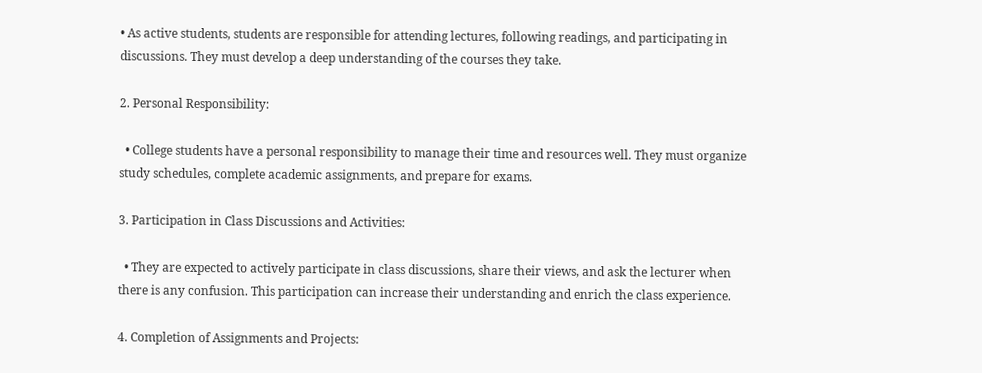• As active students, students are responsible for attending lectures, following readings, and participating in discussions. They must develop a deep understanding of the courses they take.

2. Personal Responsibility:

  • College students have a personal responsibility to manage their time and resources well. They must organize study schedules, complete academic assignments, and prepare for exams.

3. Participation in Class Discussions and Activities:

  • They are expected to actively participate in class discussions, share their views, and ask the lecturer when there is any confusion. This participation can increase their understanding and enrich the class experience.

4. Completion of Assignments and Projects: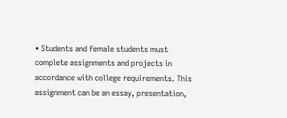• Students and female students must complete assignments and projects in accordance with college requirements. This assignment can be an essay, presentation,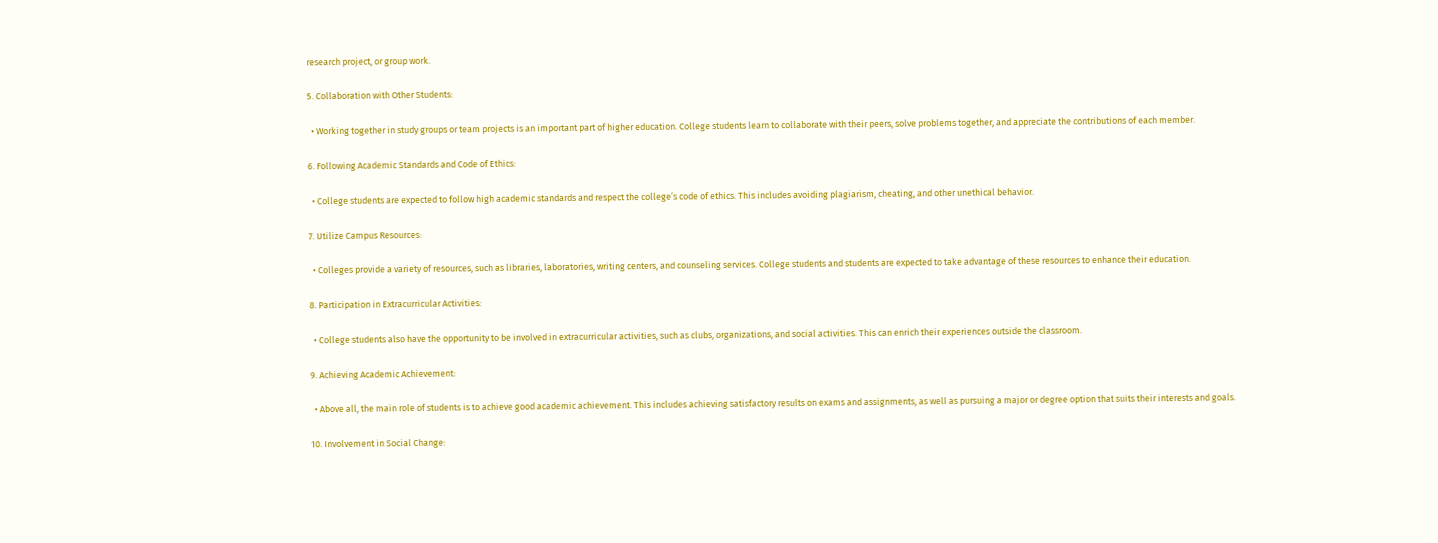research project, or group work.

5. Collaboration with Other Students:

  • Working together in study groups or team projects is an important part of higher education. College students learn to collaborate with their peers, solve problems together, and appreciate the contributions of each member.

6. Following Academic Standards and Code of Ethics:

  • College students are expected to follow high academic standards and respect the college’s code of ethics. This includes avoiding plagiarism, cheating, and other unethical behavior.

7. Utilize Campus Resources:

  • Colleges provide a variety of resources, such as libraries, laboratories, writing centers, and counseling services. College students and students are expected to take advantage of these resources to enhance their education.

8. Participation in Extracurricular Activities:

  • College students also have the opportunity to be involved in extracurricular activities, such as clubs, organizations, and social activities. This can enrich their experiences outside the classroom.

9. Achieving Academic Achievement:

  • Above all, the main role of students is to achieve good academic achievement. This includes achieving satisfactory results on exams and assignments, as well as pursuing a major or degree option that suits their interests and goals.

10. Involvement in Social Change: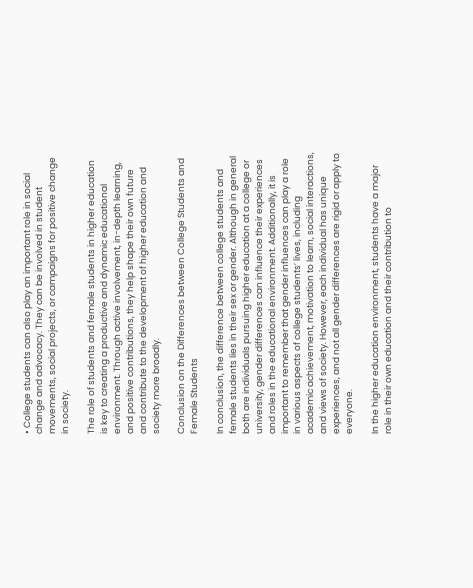• College students can also play an important role in social change and advocacy. They can be involved in student movements, social projects, or campaigns for positive change in society.

The role of students and female students in higher education is key to creating a productive and dynamic educational environment. Through active involvement, in-depth learning, and positive contributions, they help shape their own future and contribute to the development of higher education and society more broadly.

Conclusion on the Differences between College Students and Female Students

In conclusion, the difference between college students and female students lies in their sex or gender. Although in general both are individuals pursuing higher education at a college or university, gender differences can influence their experiences and roles in the educational environment. Additionally, it is important to remember that gender influences can play a role in various aspects of college students’ lives, including academic achievement, motivation to learn, social interactions, and views of society. However, each individual has unique experiences, and not all gender differences are rigid or apply to everyone.

In the higher education environment, students have a major role in their own education and their contribution to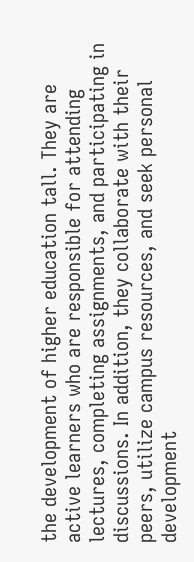the development of higher education tall. They are active learners who are responsible for attending lectures, completing assignments, and participating in discussions. In addition, they collaborate with their peers, utilize campus resources, and seek personal development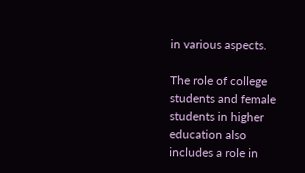in various aspects.

The role of college students and female students in higher education also includes a role in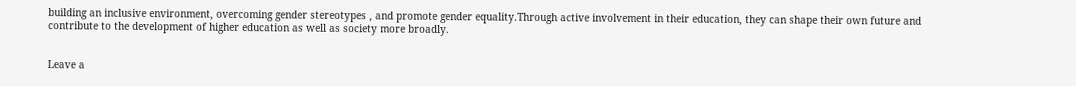building an inclusive environment, overcoming gender stereotypes , and promote gender equality.Through active involvement in their education, they can shape their own future and contribute to the development of higher education as well as society more broadly.


Leave a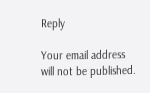Reply

Your email address will not be published.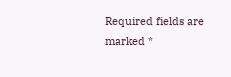Required fields are marked *